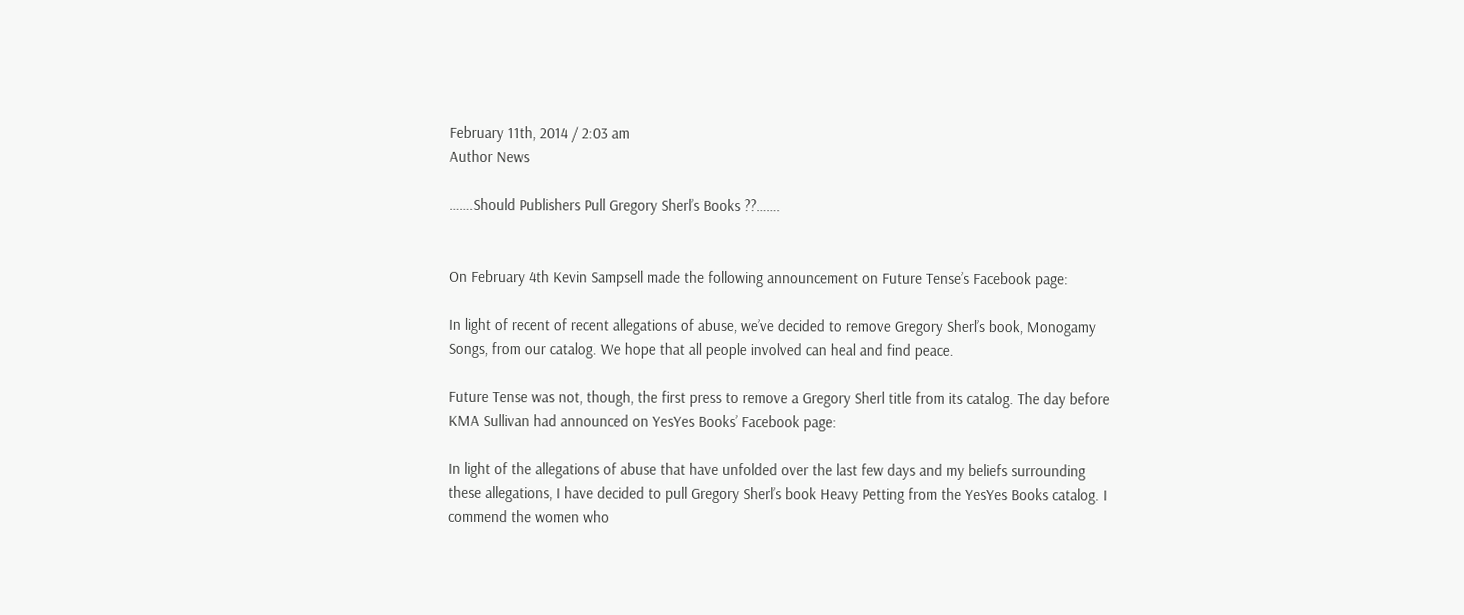February 11th, 2014 / 2:03 am
Author News

…….Should Publishers Pull Gregory Sherl’s Books ??…….


On February 4th Kevin Sampsell made the following announcement on Future Tense’s Facebook page:

In light of recent of recent allegations of abuse, we’ve decided to remove Gregory Sherl’s book, Monogamy Songs, from our catalog. We hope that all people involved can heal and find peace.

Future Tense was not, though, the first press to remove a Gregory Sherl title from its catalog. The day before KMA Sullivan had announced on YesYes Books’ Facebook page:

In light of the allegations of abuse that have unfolded over the last few days and my beliefs surrounding these allegations, I have decided to pull Gregory Sherl’s book Heavy Petting from the YesYes Books catalog. I commend the women who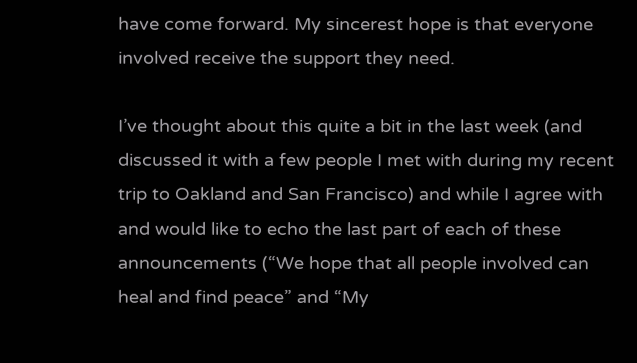have come forward. My sincerest hope is that everyone involved receive the support they need.

I’ve thought about this quite a bit in the last week (and discussed it with a few people I met with during my recent trip to Oakland and San Francisco) and while I agree with and would like to echo the last part of each of these announcements (“We hope that all people involved can heal and find peace” and “My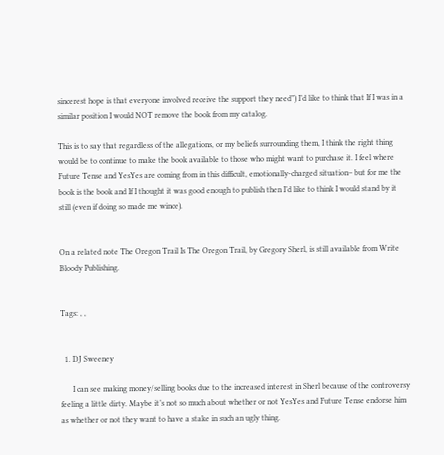sincerest hope is that everyone involved receive the support they need”) I’d like to think that If I was in a similar position I would NOT remove the book from my catalog.

This is to say that regardless of the allegations, or my beliefs surrounding them, I think the right thing would be to continue to make the book available to those who might want to purchase it. I feel where Future Tense and YesYes are coming from in this difficult, emotionally-charged situation– but for me the book is the book and If I thought it was good enough to publish then I’d like to think I would stand by it still (even if doing so made me wince).


On a related note The Oregon Trail Is The Oregon Trail, by Gregory Sherl, is still available from Write Bloody Publishing.


Tags: , ,


  1. DJ Sweeney

      I can see making money/selling books due to the increased interest in Sherl because of the controversy feeling a little dirty. Maybe it’s not so much about whether or not YesYes and Future Tense endorse him as whether or not they want to have a stake in such an ugly thing.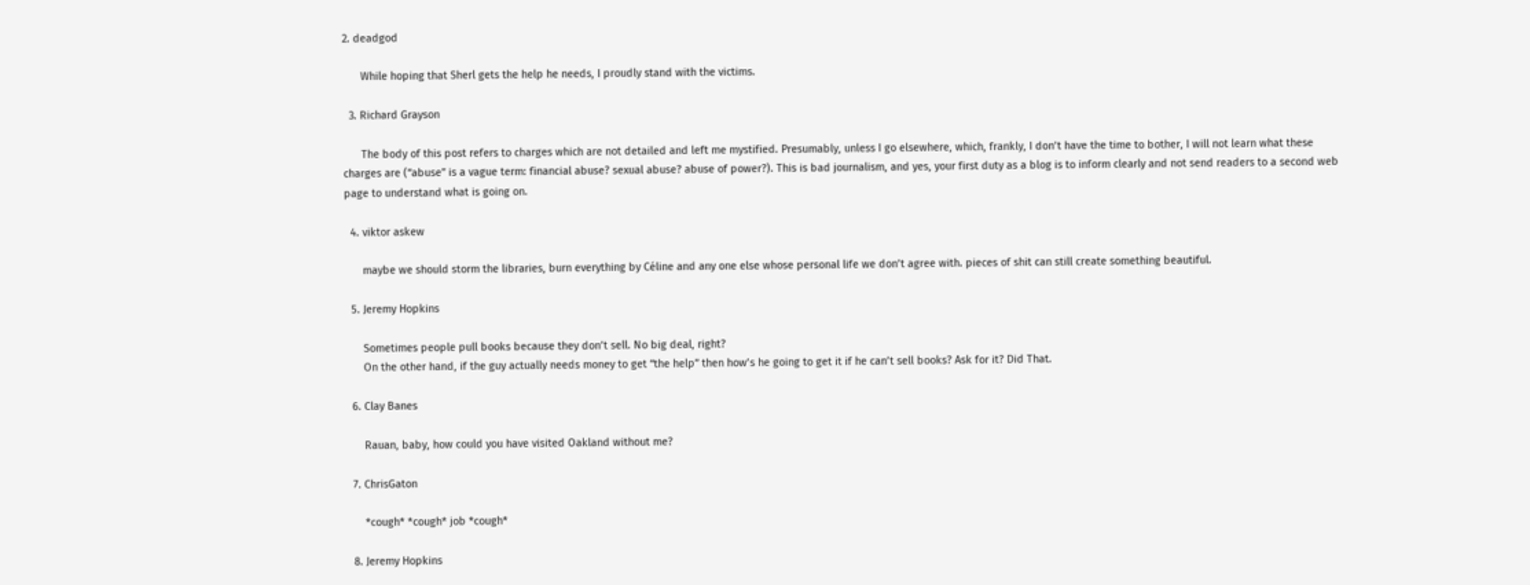2. deadgod

      While hoping that Sherl gets the help he needs, I proudly stand with the victims.

  3. Richard Grayson

      The body of this post refers to charges which are not detailed and left me mystified. Presumably, unless I go elsewhere, which, frankly, I don’t have the time to bother, I will not learn what these charges are (“abuse” is a vague term: financial abuse? sexual abuse? abuse of power?). This is bad journalism, and yes, your first duty as a blog is to inform clearly and not send readers to a second web page to understand what is going on.

  4. viktor askew

      maybe we should storm the libraries, burn everything by Céline and any one else whose personal life we don’t agree with. pieces of shit can still create something beautiful.

  5. Jeremy Hopkins

      Sometimes people pull books because they don’t sell. No big deal, right?
      On the other hand, if the guy actually needs money to get “the help” then how’s he going to get it if he can’t sell books? Ask for it? Did That.

  6. Clay Banes

      Rauan, baby, how could you have visited Oakland without me?

  7. ChrisGaton

      *cough* *cough* job *cough*

  8. Jeremy Hopkins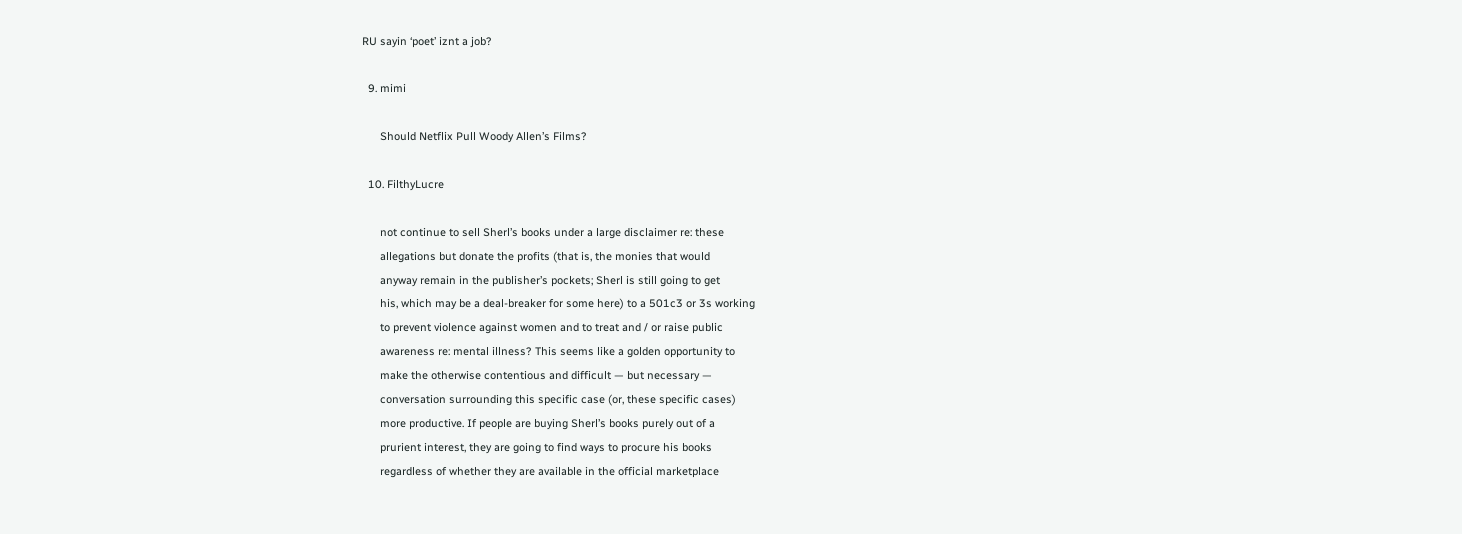RU sayin ‘poet’ iznt a job?

  9. mimi

      Should Netflix Pull Woody Allen’s Films?

  10. FilthyLucre

      not continue to sell Sherl’s books under a large disclaimer re: these
      allegations but donate the profits (that is, the monies that would
      anyway remain in the publisher’s pockets; Sherl is still going to get
      his, which may be a deal-breaker for some here) to a 501c3 or 3s working
      to prevent violence against women and to treat and / or raise public
      awareness re: mental illness? This seems like a golden opportunity to
      make the otherwise contentious and difficult — but necessary —
      conversation surrounding this specific case (or, these specific cases)
      more productive. If people are buying Sherl’s books purely out of a
      prurient interest, they are going to find ways to procure his books
      regardless of whether they are available in the official marketplace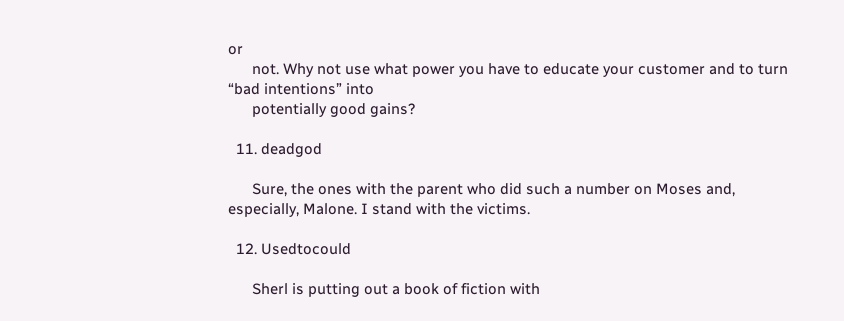or
      not. Why not use what power you have to educate your customer and to turn “bad intentions” into
      potentially good gains?

  11. deadgod

      Sure, the ones with the parent who did such a number on Moses and, especially, Malone. I stand with the victims.

  12. Usedtocould

      Sherl is putting out a book of fiction with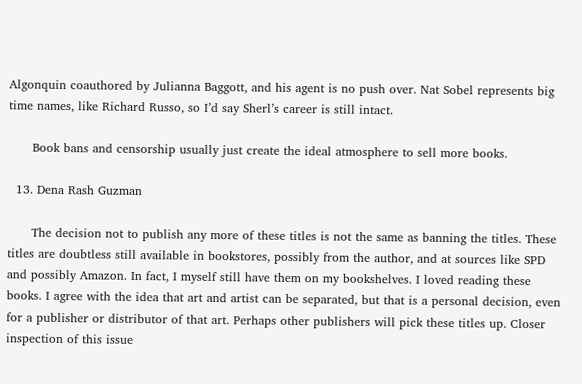Algonquin coauthored by Julianna Baggott, and his agent is no push over. Nat Sobel represents big time names, like Richard Russo, so I’d say Sherl’s career is still intact.

      Book bans and censorship usually just create the ideal atmosphere to sell more books.

  13. Dena Rash Guzman

      The decision not to publish any more of these titles is not the same as banning the titles. These titles are doubtless still available in bookstores, possibly from the author, and at sources like SPD and possibly Amazon. In fact, I myself still have them on my bookshelves. I loved reading these books. I agree with the idea that art and artist can be separated, but that is a personal decision, even for a publisher or distributor of that art. Perhaps other publishers will pick these titles up. Closer inspection of this issue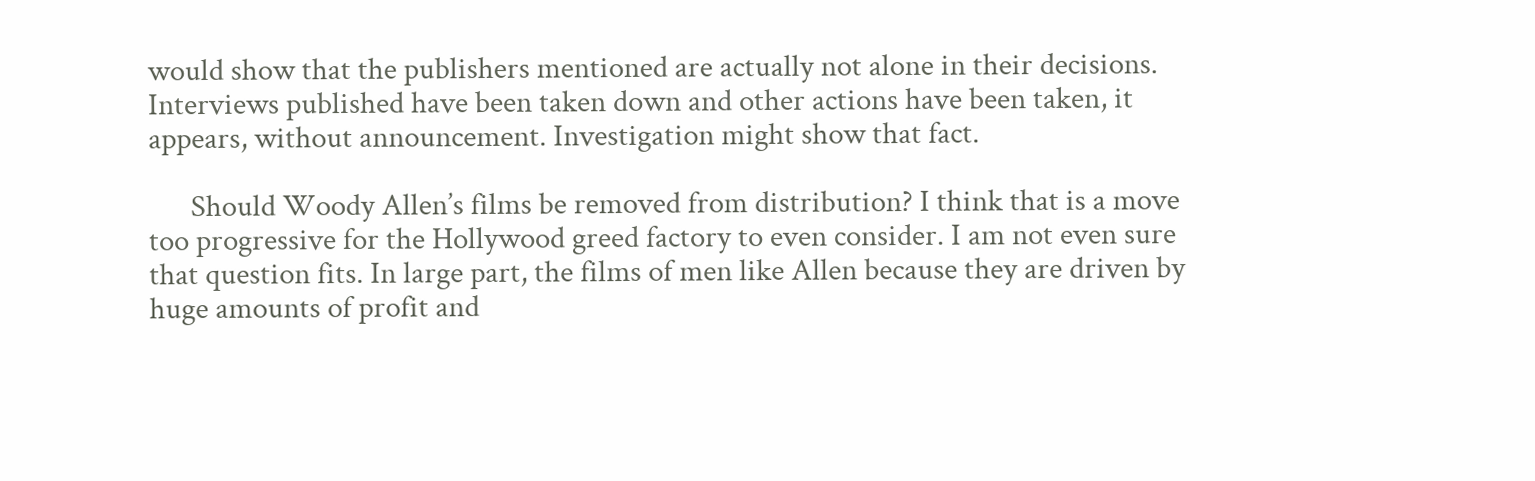would show that the publishers mentioned are actually not alone in their decisions. Interviews published have been taken down and other actions have been taken, it appears, without announcement. Investigation might show that fact.

      Should Woody Allen’s films be removed from distribution? I think that is a move too progressive for the Hollywood greed factory to even consider. I am not even sure that question fits. In large part, the films of men like Allen because they are driven by huge amounts of profit and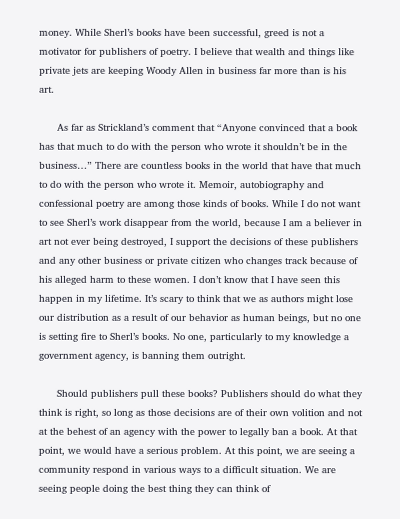money. While Sherl’s books have been successful, greed is not a motivator for publishers of poetry. I believe that wealth and things like private jets are keeping Woody Allen in business far more than is his art.

      As far as Strickland’s comment that “Anyone convinced that a book has that much to do with the person who wrote it shouldn’t be in the business…” There are countless books in the world that have that much to do with the person who wrote it. Memoir, autobiography and confessional poetry are among those kinds of books. While I do not want to see Sherl’s work disappear from the world, because I am a believer in art not ever being destroyed, I support the decisions of these publishers and any other business or private citizen who changes track because of his alleged harm to these women. I don’t know that I have seen this happen in my lifetime. It’s scary to think that we as authors might lose our distribution as a result of our behavior as human beings, but no one is setting fire to Sherl’s books. No one, particularly to my knowledge a government agency, is banning them outright.

      Should publishers pull these books? Publishers should do what they think is right, so long as those decisions are of their own volition and not at the behest of an agency with the power to legally ban a book. At that point, we would have a serious problem. At this point, we are seeing a community respond in various ways to a difficult situation. We are seeing people doing the best thing they can think of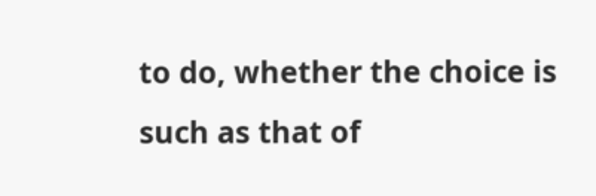to do, whether the choice is such as that of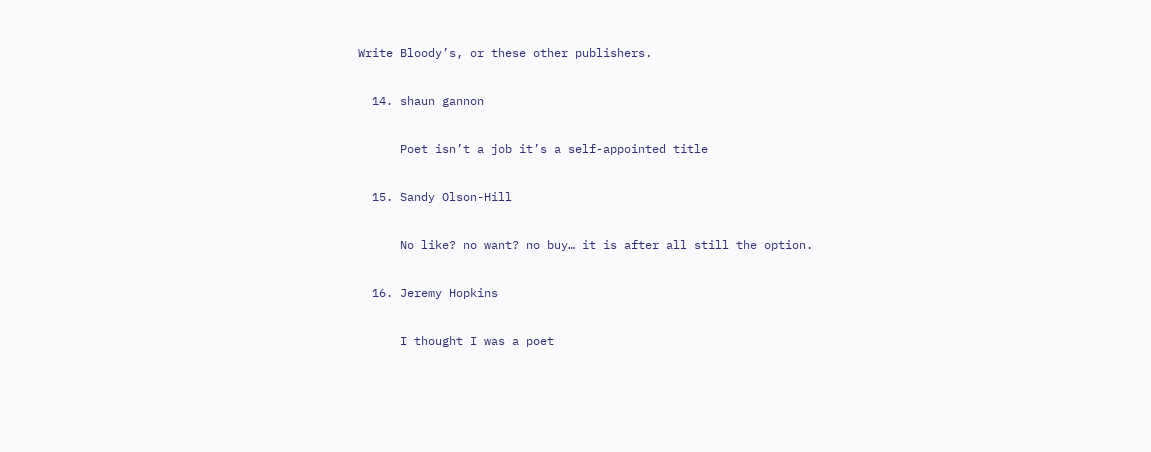Write Bloody’s, or these other publishers.

  14. shaun gannon

      Poet isn’t a job it’s a self-appointed title

  15. Sandy Olson-Hill

      No like? no want? no buy… it is after all still the option.

  16. Jeremy Hopkins

      I thought I was a poet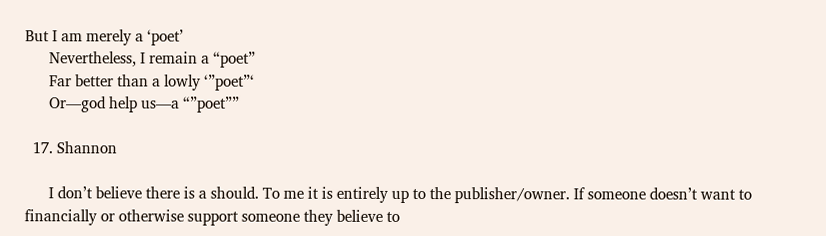But I am merely a ‘poet’
      Nevertheless, I remain a “poet”
      Far better than a lowly ‘”poet”‘
      Or—god help us—a “”poet””

  17. Shannon

      I don’t believe there is a should. To me it is entirely up to the publisher/owner. If someone doesn’t want to financially or otherwise support someone they believe to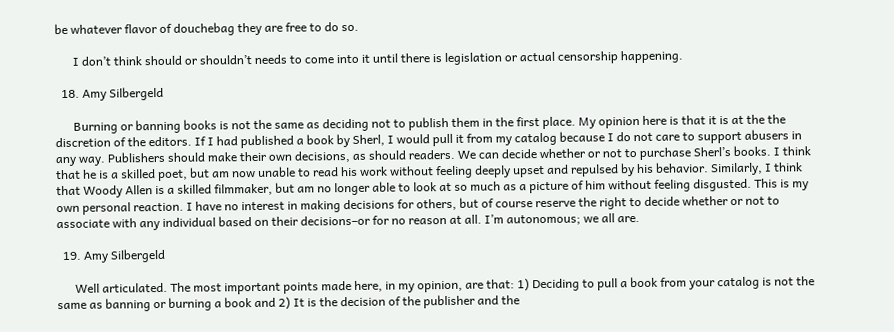be whatever flavor of douchebag they are free to do so.

      I don’t think should or shouldn’t needs to come into it until there is legislation or actual censorship happening.

  18. Amy Silbergeld

      Burning or banning books is not the same as deciding not to publish them in the first place. My opinion here is that it is at the the discretion of the editors. If I had published a book by Sherl, I would pull it from my catalog because I do not care to support abusers in any way. Publishers should make their own decisions, as should readers. We can decide whether or not to purchase Sherl’s books. I think that he is a skilled poet, but am now unable to read his work without feeling deeply upset and repulsed by his behavior. Similarly, I think that Woody Allen is a skilled filmmaker, but am no longer able to look at so much as a picture of him without feeling disgusted. This is my own personal reaction. I have no interest in making decisions for others, but of course reserve the right to decide whether or not to associate with any individual based on their decisions–or for no reason at all. I’m autonomous; we all are.

  19. Amy Silbergeld

      Well articulated. The most important points made here, in my opinion, are that: 1) Deciding to pull a book from your catalog is not the same as banning or burning a book and 2) It is the decision of the publisher and the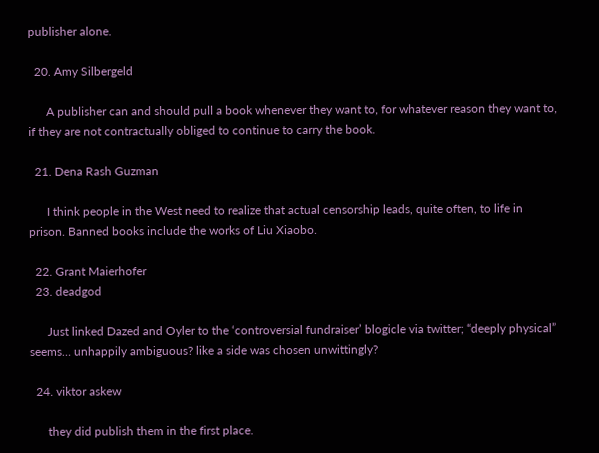publisher alone.

  20. Amy Silbergeld

      A publisher can and should pull a book whenever they want to, for whatever reason they want to, if they are not contractually obliged to continue to carry the book.

  21. Dena Rash Guzman

      I think people in the West need to realize that actual censorship leads, quite often, to life in prison. Banned books include the works of Liu Xiaobo.

  22. Grant Maierhofer
  23. deadgod

      Just linked Dazed and Oyler to the ‘controversial fundraiser’ blogicle via twitter; “deeply physical” seems… unhappily ambiguous? like a side was chosen unwittingly?

  24. viktor askew

      they did publish them in the first place.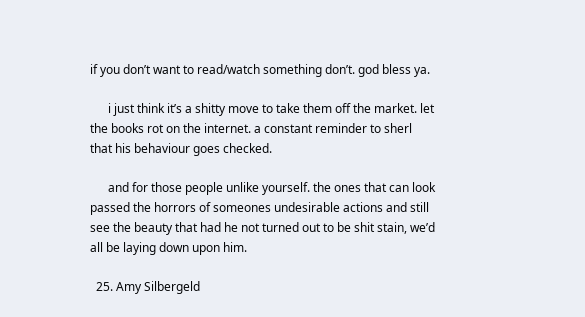if you don’t want to read/watch something don’t. god bless ya.

      i just think it’s a shitty move to take them off the market. let the books rot on the internet. a constant reminder to sherl that his behaviour goes checked.

      and for those people unlike yourself. the ones that can look passed the horrors of someones undesirable actions and still see the beauty that had he not turned out to be shit stain, we’d all be laying down upon him.

  25. Amy Silbergeld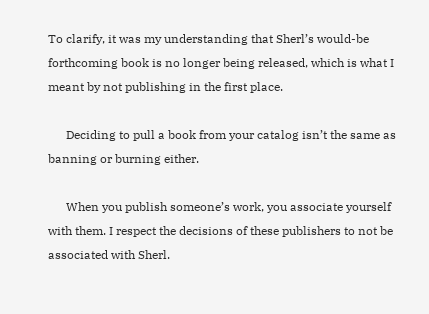To clarify, it was my understanding that Sherl’s would-be forthcoming book is no longer being released, which is what I meant by not publishing in the first place.

      Deciding to pull a book from your catalog isn’t the same as banning or burning either.

      When you publish someone’s work, you associate yourself with them. I respect the decisions of these publishers to not be associated with Sherl.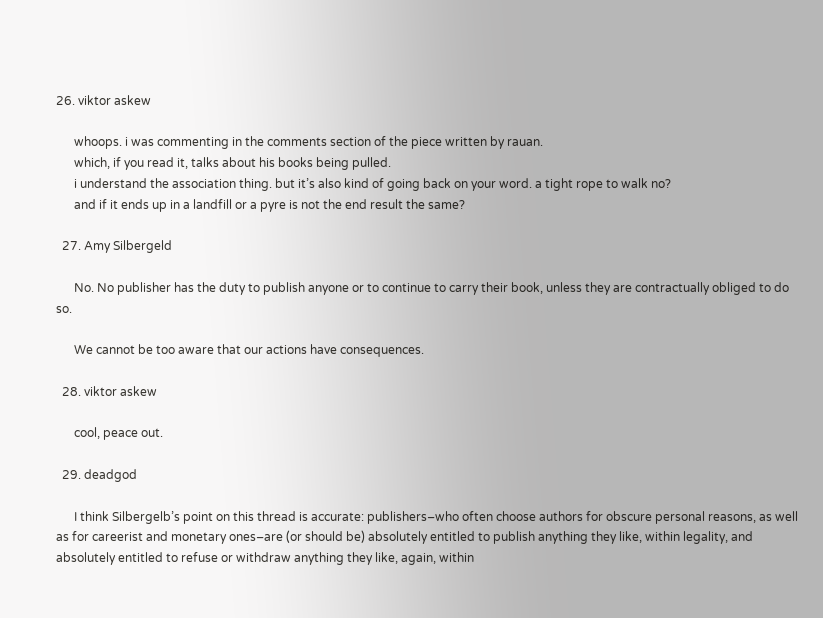26. viktor askew

      whoops. i was commenting in the comments section of the piece written by rauan.
      which, if you read it, talks about his books being pulled.
      i understand the association thing. but it’s also kind of going back on your word. a tight rope to walk no?
      and if it ends up in a landfill or a pyre is not the end result the same?

  27. Amy Silbergeld

      No. No publisher has the duty to publish anyone or to continue to carry their book, unless they are contractually obliged to do so.

      We cannot be too aware that our actions have consequences.

  28. viktor askew

      cool, peace out.

  29. deadgod

      I think Silbergelb’s point on this thread is accurate: publishers–who often choose authors for obscure personal reasons, as well as for careerist and monetary ones–are (or should be) absolutely entitled to publish anything they like, within legality, and absolutely entitled to refuse or withdraw anything they like, again, within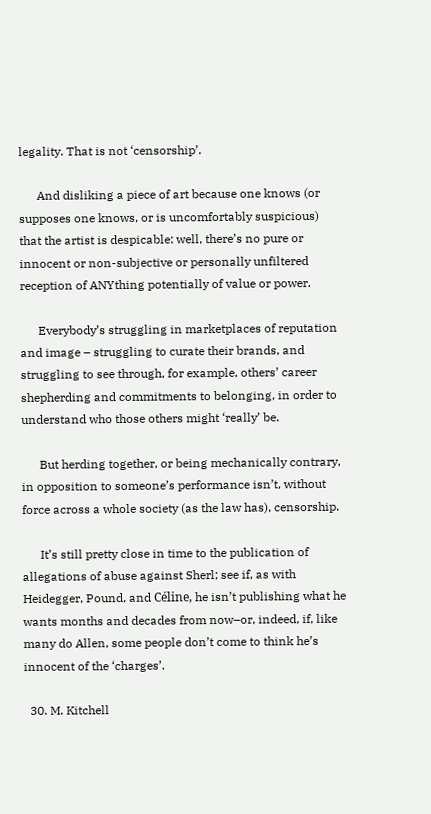legality. That is not ‘censorship’.

      And disliking a piece of art because one knows (or supposes one knows, or is uncomfortably suspicious) that the artist is despicable: well, there’s no pure or innocent or non-subjective or personally unfiltered reception of ANYthing potentially of value or power.

      Everybody’s struggling in marketplaces of reputation and image – struggling to curate their brands, and struggling to see through, for example, others’ career shepherding and commitments to belonging, in order to understand who those others might ‘really’ be.

      But herding together, or being mechanically contrary, in opposition to someone’s performance isn’t, without force across a whole society (as the law has), censorship.

      It’s still pretty close in time to the publication of allegations of abuse against Sherl; see if, as with Heidegger, Pound, and Céline, he isn’t publishing what he wants months and decades from now–or, indeed, if, like many do Allen, some people don’t come to think he’s innocent of the ‘charges’.

  30. M. Kitchell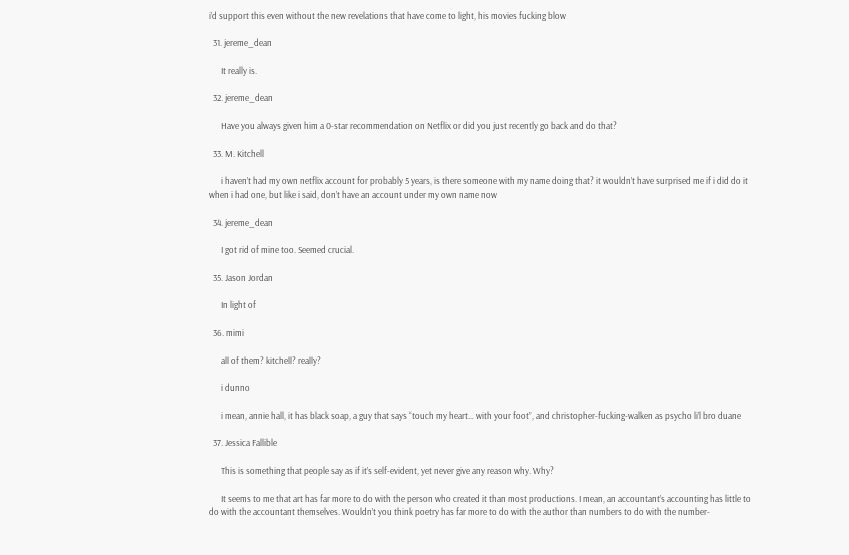i’d support this even without the new revelations that have come to light, his movies fucking blow

  31. jereme_dean

      It really is.

  32. jereme_dean

      Have you always given him a 0-star recommendation on Netflix or did you just recently go back and do that?

  33. M. Kitchell

      i haven’t had my own netflix account for probably 5 years, is there someone with my name doing that? it wouldn’t have surprised me if i did do it when i had one, but like i said, don’t have an account under my own name now

  34. jereme_dean

      I got rid of mine too. Seemed crucial.

  35. Jason Jordan

      In light of

  36. mimi

      all of them? kitchell? really?

      i dunno

      i mean, annie hall, it has black soap, a guy that says “touch my heart… with your foot”, and christopher-fucking-walken as psycho li’l bro duane

  37. Jessica Fallible

      This is something that people say as if it’s self-evident, yet never give any reason why. Why?

      It seems to me that art has far more to do with the person who created it than most productions. I mean, an accountant’s accounting has little to do with the accountant themselves. Wouldn’t you think poetry has far more to do with the author than numbers to do with the number-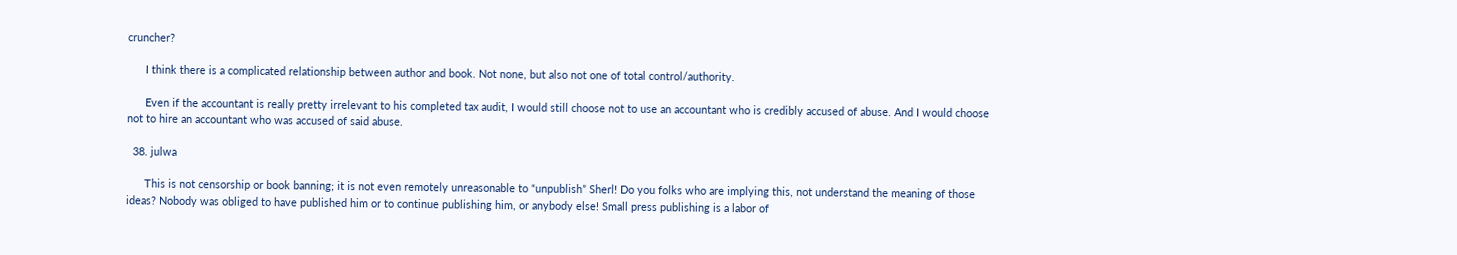cruncher?

      I think there is a complicated relationship between author and book. Not none, but also not one of total control/authority.

      Even if the accountant is really pretty irrelevant to his completed tax audit, I would still choose not to use an accountant who is credibly accused of abuse. And I would choose not to hire an accountant who was accused of said abuse.

  38. julwa

      This is not censorship or book banning; it is not even remotely unreasonable to “unpublish” Sherl! Do you folks who are implying this, not understand the meaning of those ideas? Nobody was obliged to have published him or to continue publishing him, or anybody else! Small press publishing is a labor of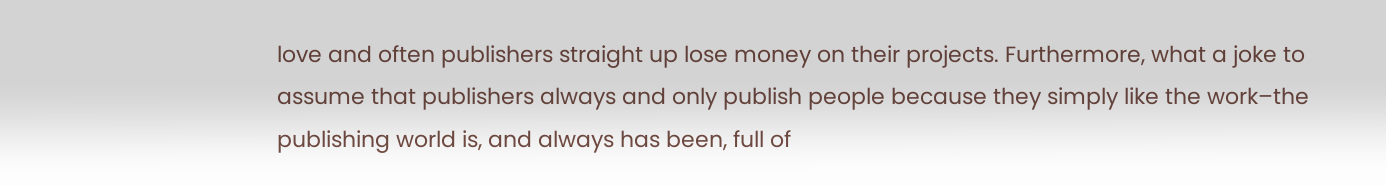love and often publishers straight up lose money on their projects. Furthermore, what a joke to assume that publishers always and only publish people because they simply like the work–the publishing world is, and always has been, full of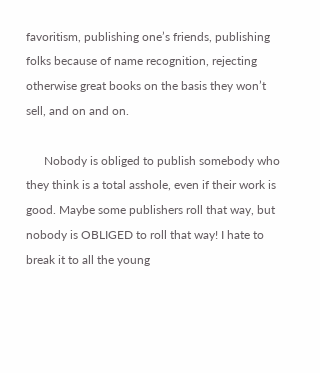favoritism, publishing one’s friends, publishing folks because of name recognition, rejecting otherwise great books on the basis they won’t sell, and on and on.

      Nobody is obliged to publish somebody who they think is a total asshole, even if their work is good. Maybe some publishers roll that way, but nobody is OBLIGED to roll that way! I hate to break it to all the young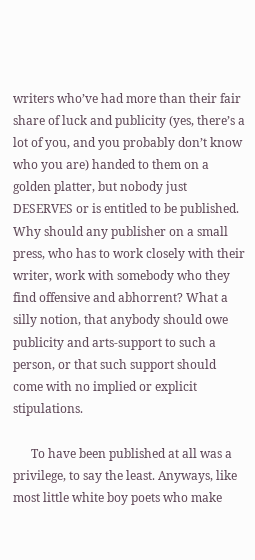writers who’ve had more than their fair share of luck and publicity (yes, there’s a lot of you, and you probably don’t know who you are) handed to them on a golden platter, but nobody just DESERVES or is entitled to be published. Why should any publisher on a small press, who has to work closely with their writer, work with somebody who they find offensive and abhorrent? What a silly notion, that anybody should owe publicity and arts-support to such a person, or that such support should come with no implied or explicit stipulations.

      To have been published at all was a privilege, to say the least. Anyways, like most little white boy poets who make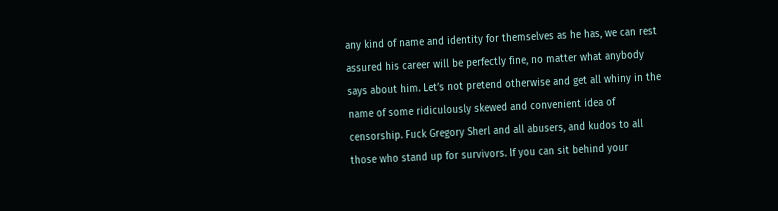any kind of name and identity for themselves as he has, we can rest assured his career will be perfectly fine, no matter what anybody says about him. Let’s not pretend otherwise and get all whiny in the name of some ridiculously skewed and convenient idea of censorship. Fuck Gregory Sherl and all abusers, and kudos to all those who stand up for survivors. If you can sit behind your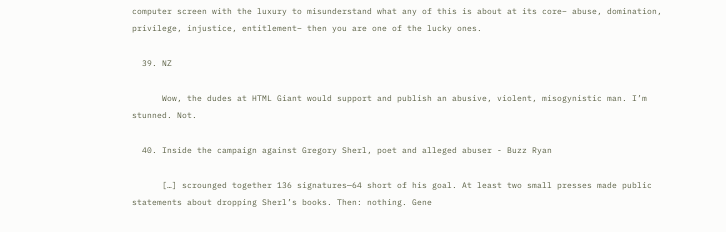computer screen with the luxury to misunderstand what any of this is about at its core– abuse, domination, privilege, injustice, entitlement– then you are one of the lucky ones.

  39. NZ

      Wow, the dudes at HTML Giant would support and publish an abusive, violent, misogynistic man. I’m stunned. Not.

  40. Inside the campaign against Gregory Sherl, poet and alleged abuser - Buzz Ryan

      […] scrounged together 136 signatures—64 short of his goal. At least two small presses made public statements about dropping Sherl’s books. Then: nothing. Gene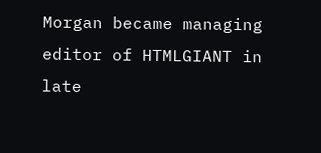Morgan became managing editor of HTMLGIANT in late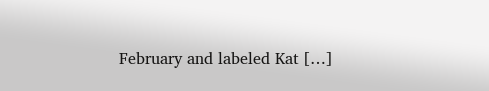February and labeled Kat […]